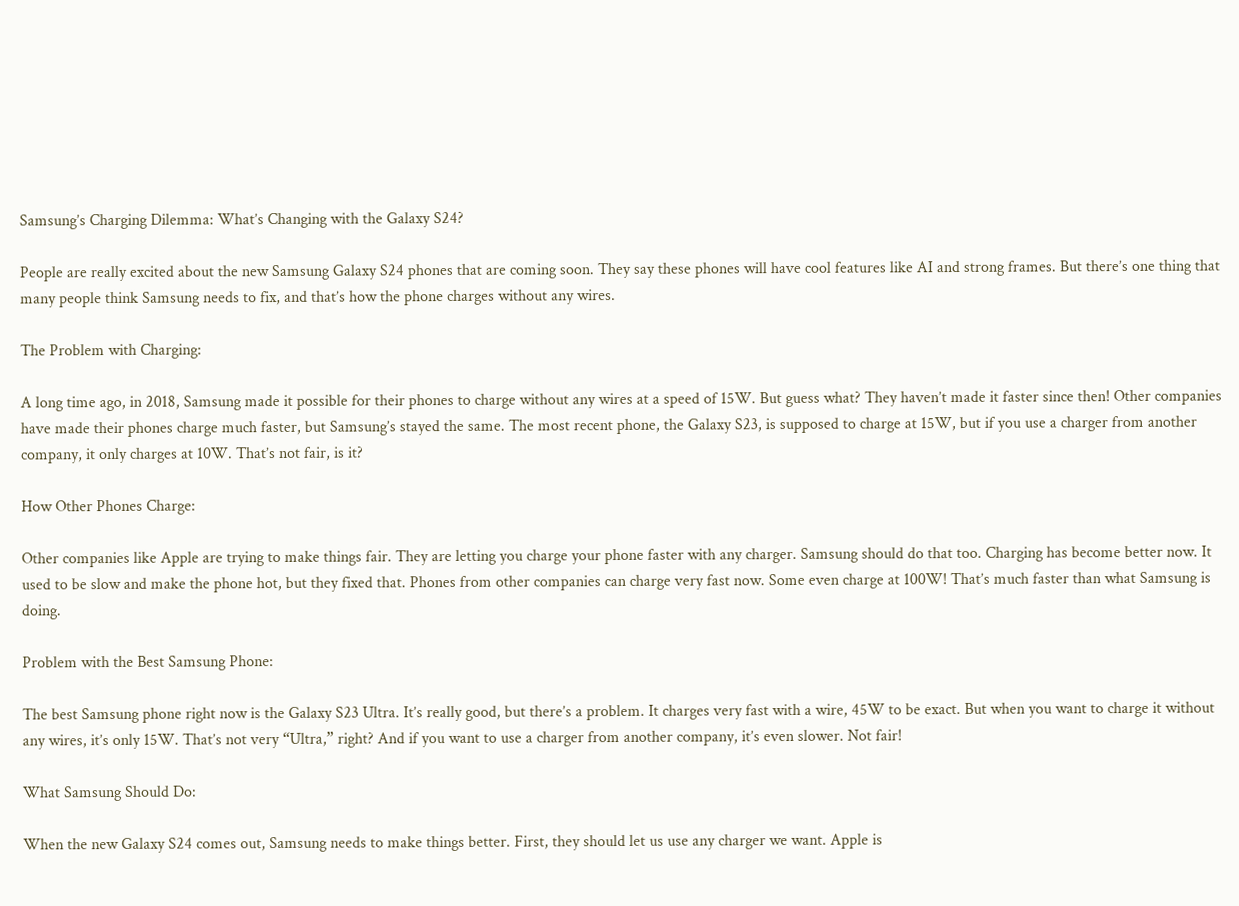Samsung’s Charging Dilemma: What’s Changing with the Galaxy S24?

People are really excited about the new Samsung Galaxy S24 phones that are coming soon. They say these phones will have cool features like AI and strong frames. But there’s one thing that many people think Samsung needs to fix, and that’s how the phone charges without any wires.

The Problem with Charging:

A long time ago, in 2018, Samsung made it possible for their phones to charge without any wires at a speed of 15W. But guess what? They haven’t made it faster since then! Other companies have made their phones charge much faster, but Samsung’s stayed the same. The most recent phone, the Galaxy S23, is supposed to charge at 15W, but if you use a charger from another company, it only charges at 10W. That’s not fair, is it?

How Other Phones Charge:

Other companies like Apple are trying to make things fair. They are letting you charge your phone faster with any charger. Samsung should do that too. Charging has become better now. It used to be slow and make the phone hot, but they fixed that. Phones from other companies can charge very fast now. Some even charge at 100W! That’s much faster than what Samsung is doing.

Problem with the Best Samsung Phone:

The best Samsung phone right now is the Galaxy S23 Ultra. It’s really good, but there’s a problem. It charges very fast with a wire, 45W to be exact. But when you want to charge it without any wires, it’s only 15W. That’s not very “Ultra,” right? And if you want to use a charger from another company, it’s even slower. Not fair!

What Samsung Should Do:

When the new Galaxy S24 comes out, Samsung needs to make things better. First, they should let us use any charger we want. Apple is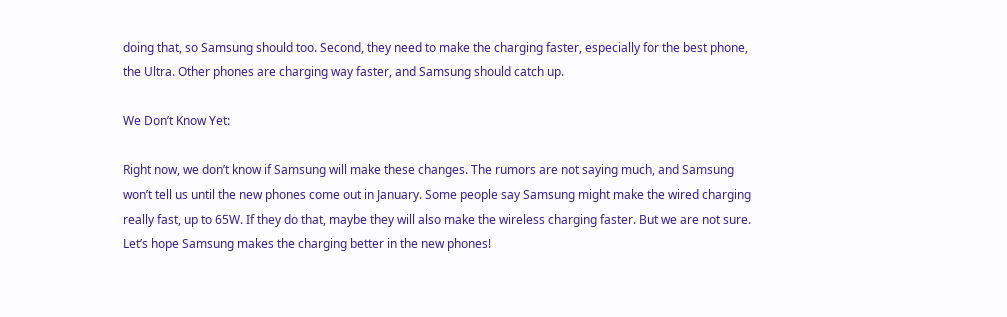doing that, so Samsung should too. Second, they need to make the charging faster, especially for the best phone, the Ultra. Other phones are charging way faster, and Samsung should catch up.

We Don’t Know Yet:

Right now, we don’t know if Samsung will make these changes. The rumors are not saying much, and Samsung won’t tell us until the new phones come out in January. Some people say Samsung might make the wired charging really fast, up to 65W. If they do that, maybe they will also make the wireless charging faster. But we are not sure. Let’s hope Samsung makes the charging better in the new phones!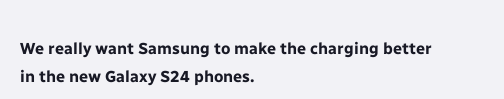We really want Samsung to make the charging better in the new Galaxy S24 phones.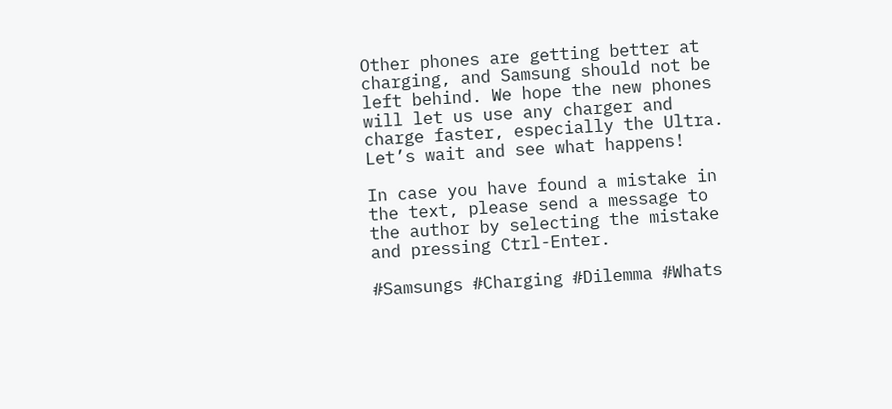Other phones are getting better at charging, and Samsung should not be left behind. We hope the new phones will let us use any charger and charge faster, especially the Ultra. Let’s wait and see what happens!

In case you have found a mistake in the text, please send a message to the author by selecting the mistake and pressing Ctrl-Enter.

#Samsungs #Charging #Dilemma #Whats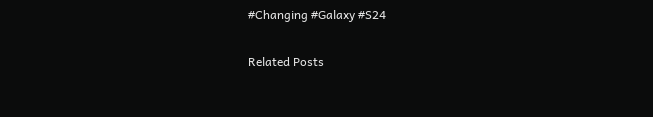#Changing #Galaxy #S24

Related Posts